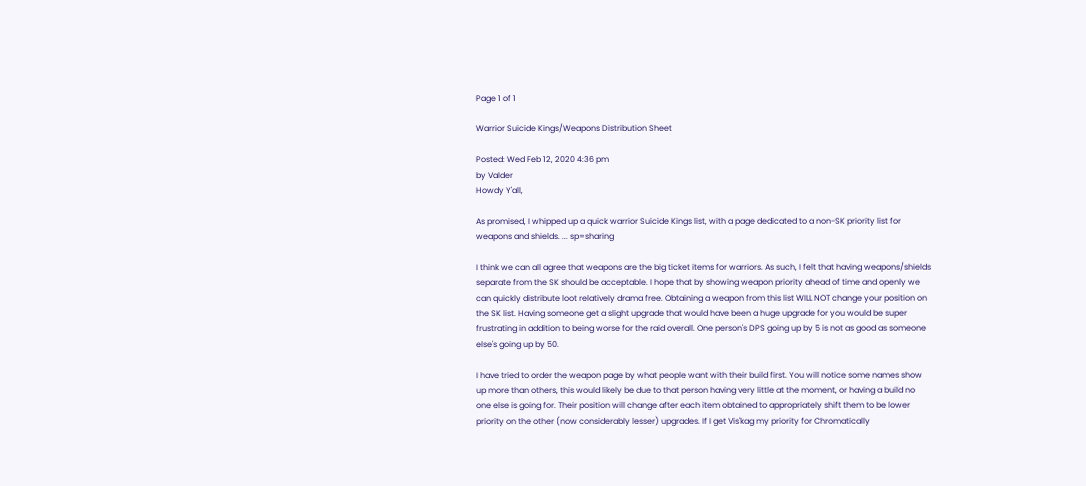Page 1 of 1

Warrior Suicide Kings/Weapons Distribution Sheet

Posted: Wed Feb 12, 2020 4:36 pm
by Valder
Howdy Y'all,

As promised, I whipped up a quick warrior Suicide Kings list, with a page dedicated to a non-SK priority list for weapons and shields. ... sp=sharing

I think we can all agree that weapons are the big ticket items for warriors. As such, I felt that having weapons/shields separate from the SK should be acceptable. I hope that by showing weapon priority ahead of time and openly we can quickly distribute loot relatively drama free. Obtaining a weapon from this list WILL NOT change your position on the SK list. Having someone get a slight upgrade that would have been a huge upgrade for you would be super frustrating in addition to being worse for the raid overall. One person's DPS going up by 5 is not as good as someone else's going up by 50.

I have tried to order the weapon page by what people want with their build first. You will notice some names show up more than others, this would likely be due to that person having very little at the moment, or having a build no one else is going for. Their position will change after each item obtained to appropriately shift them to be lower priority on the other (now considerably lesser) upgrades. If I get Vis'kag my priority for Chromatically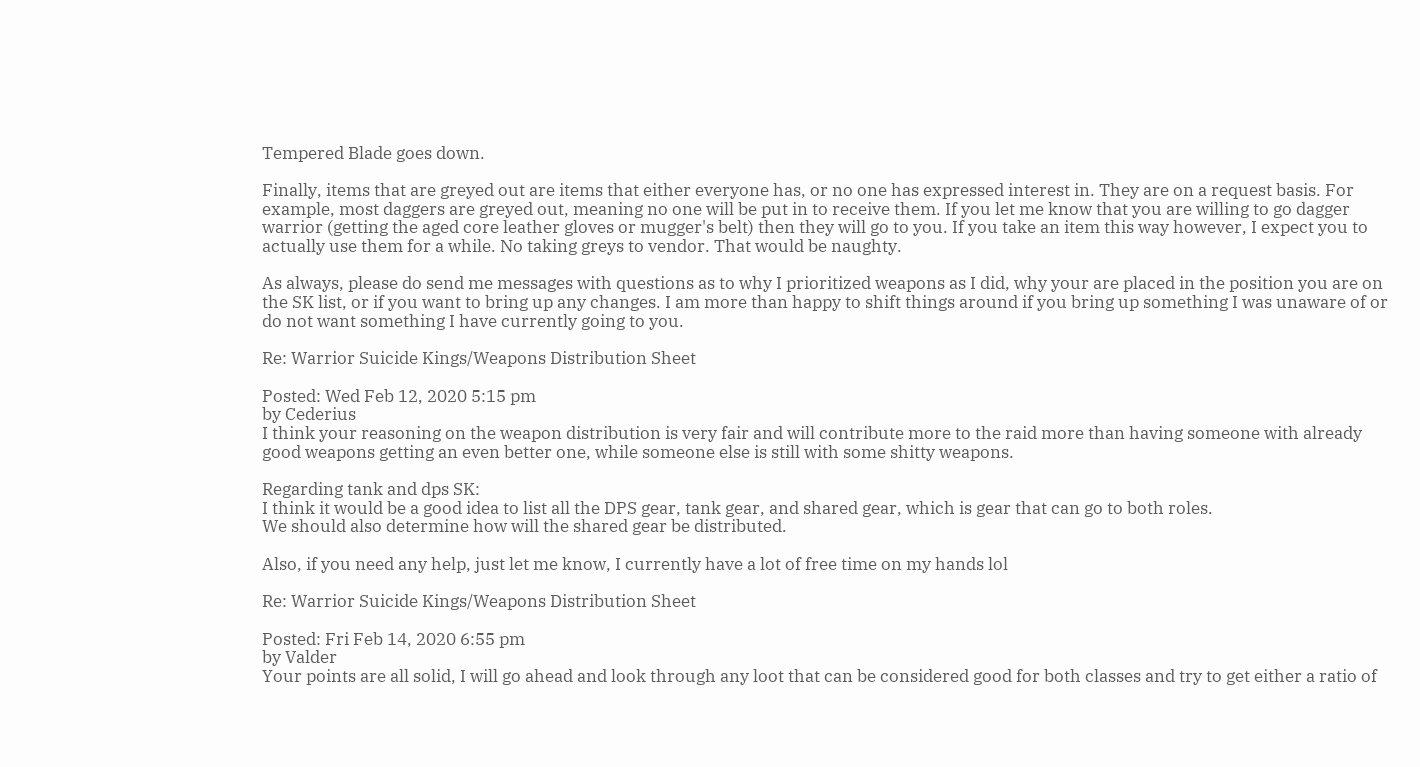Tempered Blade goes down.

Finally, items that are greyed out are items that either everyone has, or no one has expressed interest in. They are on a request basis. For example, most daggers are greyed out, meaning no one will be put in to receive them. If you let me know that you are willing to go dagger warrior (getting the aged core leather gloves or mugger's belt) then they will go to you. If you take an item this way however, I expect you to actually use them for a while. No taking greys to vendor. That would be naughty.

As always, please do send me messages with questions as to why I prioritized weapons as I did, why your are placed in the position you are on the SK list, or if you want to bring up any changes. I am more than happy to shift things around if you bring up something I was unaware of or do not want something I have currently going to you.

Re: Warrior Suicide Kings/Weapons Distribution Sheet

Posted: Wed Feb 12, 2020 5:15 pm
by Cederius
I think your reasoning on the weapon distribution is very fair and will contribute more to the raid more than having someone with already good weapons getting an even better one, while someone else is still with some shitty weapons.

Regarding tank and dps SK:
I think it would be a good idea to list all the DPS gear, tank gear, and shared gear, which is gear that can go to both roles.
We should also determine how will the shared gear be distributed.

Also, if you need any help, just let me know, I currently have a lot of free time on my hands lol

Re: Warrior Suicide Kings/Weapons Distribution Sheet

Posted: Fri Feb 14, 2020 6:55 pm
by Valder
Your points are all solid, I will go ahead and look through any loot that can be considered good for both classes and try to get either a ratio of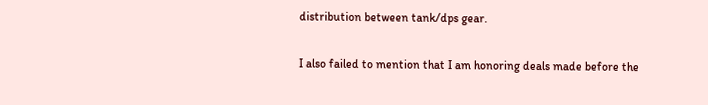distribution between tank/dps gear.

I also failed to mention that I am honoring deals made before the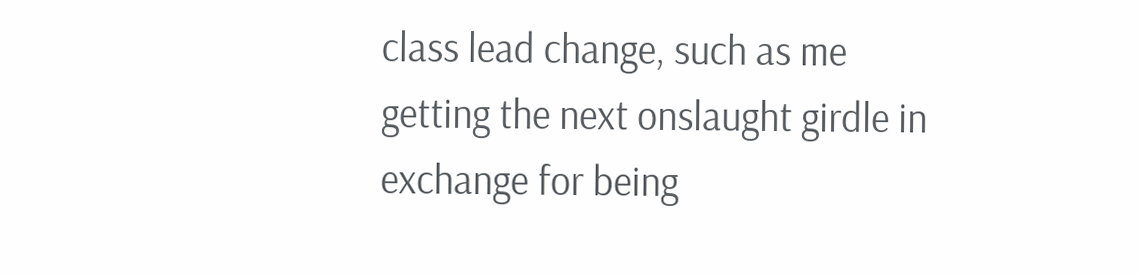class lead change, such as me getting the next onslaught girdle in exchange for being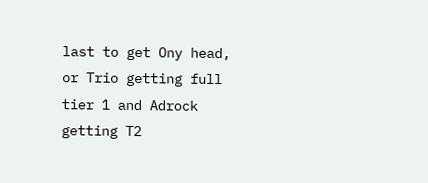last to get Ony head, or Trio getting full tier 1 and Adrock getting T2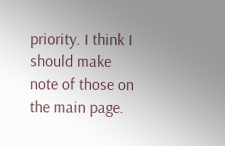priority. I think I should make note of those on the main page.